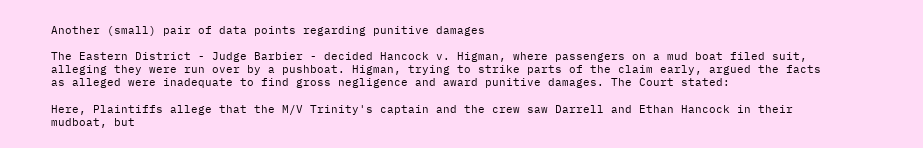Another (small) pair of data points regarding punitive damages

The Eastern District - Judge Barbier - decided Hancock v. Higman, where passengers on a mud boat filed suit, alleging they were run over by a pushboat. Higman, trying to strike parts of the claim early, argued the facts as alleged were inadequate to find gross negligence and award punitive damages. The Court stated:

Here, Plaintiffs allege that the M/V Trinity's captain and the crew saw Darrell and Ethan Hancock in their mudboat, but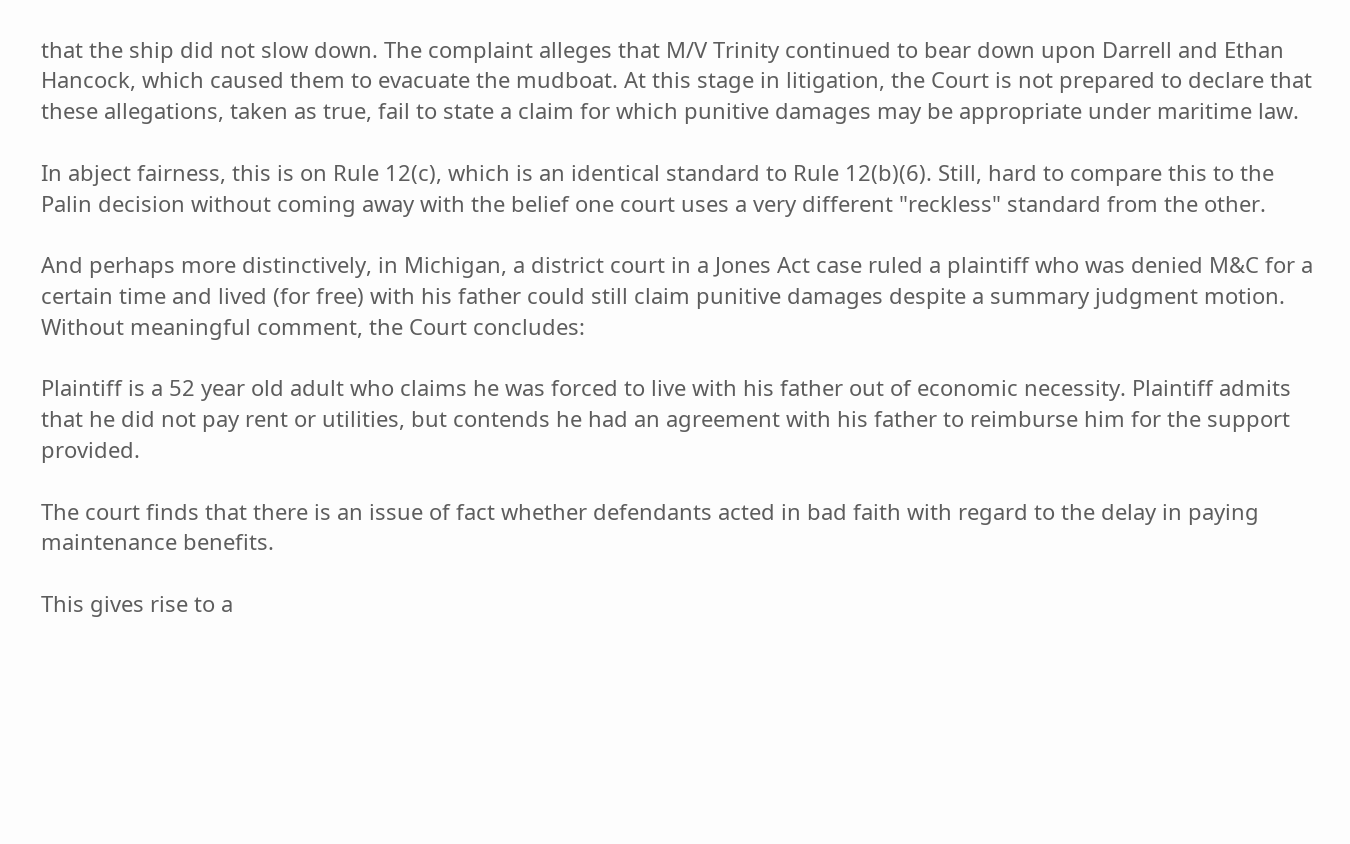that the ship did not slow down. The complaint alleges that M/V Trinity continued to bear down upon Darrell and Ethan Hancock, which caused them to evacuate the mudboat. At this stage in litigation, the Court is not prepared to declare that these allegations, taken as true, fail to state a claim for which punitive damages may be appropriate under maritime law.

In abject fairness, this is on Rule 12(c), which is an identical standard to Rule 12(b)(6). Still, hard to compare this to the Palin decision without coming away with the belief one court uses a very different "reckless" standard from the other.

And perhaps more distinctively, in Michigan, a district court in a Jones Act case ruled a plaintiff who was denied M&C for a certain time and lived (for free) with his father could still claim punitive damages despite a summary judgment motion. Without meaningful comment, the Court concludes:

Plaintiff is a 52 year old adult who claims he was forced to live with his father out of economic necessity. Plaintiff admits that he did not pay rent or utilities, but contends he had an agreement with his father to reimburse him for the support provided.

The court finds that there is an issue of fact whether defendants acted in bad faith with regard to the delay in paying maintenance benefits.

This gives rise to a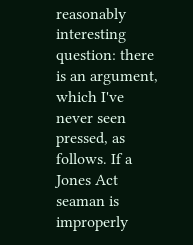reasonably interesting question: there is an argument, which I've never seen pressed, as follows. If a Jones Act seaman is improperly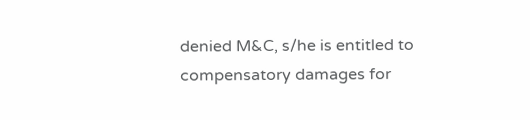denied M&C, s/he is entitled to compensatory damages for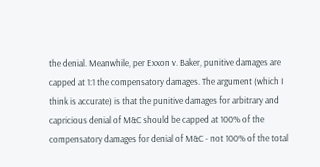the denial. Meanwhile, per Exxon v. Baker, punitive damages are capped at 1:1 the compensatory damages. The argument (which I think is accurate) is that the punitive damages for arbitrary and capricious denial of M&C should be capped at 100% of the compensatory damages for denial of M&C - not 100% of the total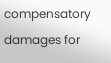compensatory damages for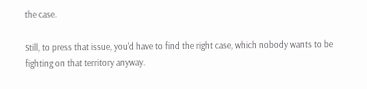the case.

Still, to press that issue, you'd have to find the right case, which nobody wants to be fighting on that territory anyway.